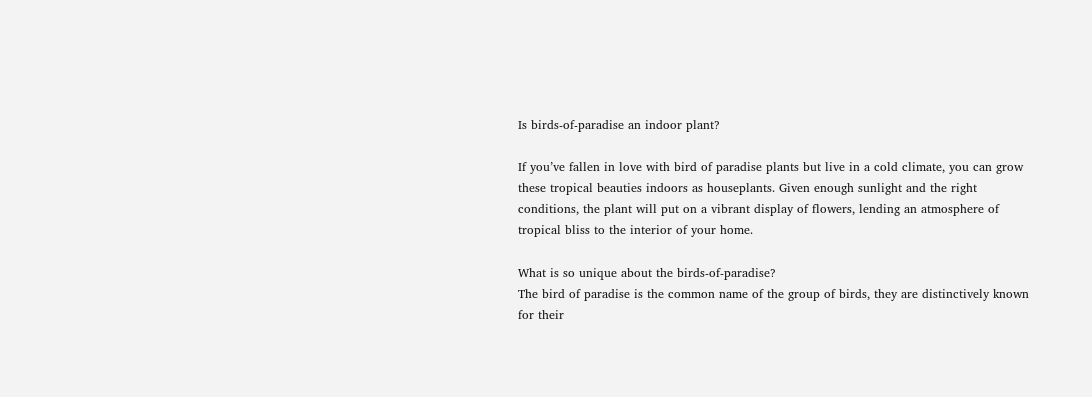Is birds-of-paradise an indoor plant?

If you’ve fallen in love with bird of paradise plants but live in a cold climate, you can grow these tropical beauties indoors as houseplants. Given enough sunlight and the right conditions, the plant will put on a vibrant display of flowers, lending an atmosphere of tropical bliss to the interior of your home.

What is so unique about the birds-of-paradise?
The bird of paradise is the common name of the group of birds, they are distinctively known for their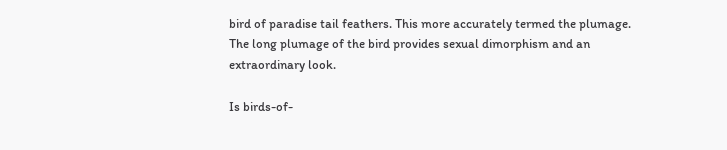bird of paradise tail feathers. This more accurately termed the plumage. The long plumage of the bird provides sexual dimorphism and an extraordinary look.

Is birds-of-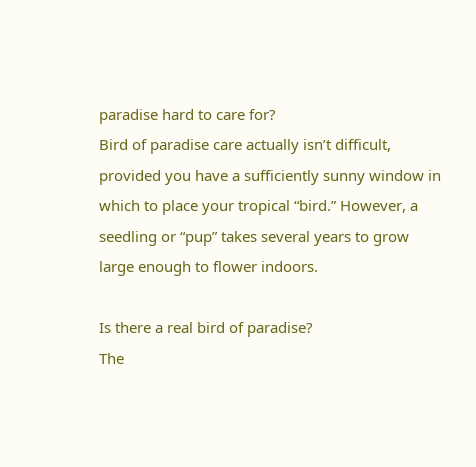paradise hard to care for?
Bird of paradise care actually isn’t difficult, provided you have a sufficiently sunny window in which to place your tropical “bird.” However, a seedling or “pup” takes several years to grow large enough to flower indoors.

Is there a real bird of paradise?
The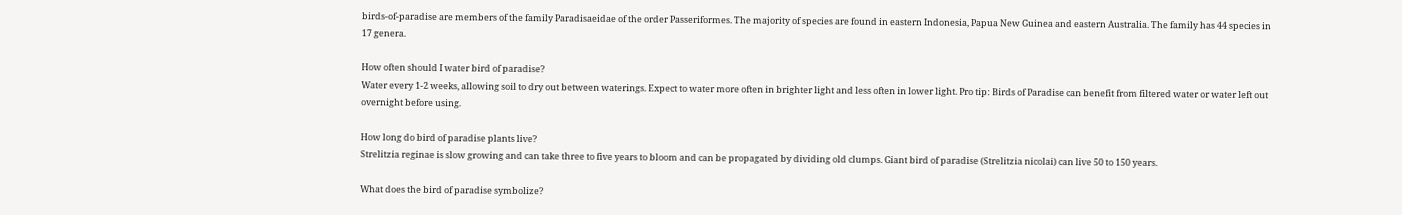birds-of-paradise are members of the family Paradisaeidae of the order Passeriformes. The majority of species are found in eastern Indonesia, Papua New Guinea and eastern Australia. The family has 44 species in 17 genera.

How often should I water bird of paradise?
Water every 1-2 weeks, allowing soil to dry out between waterings. Expect to water more often in brighter light and less often in lower light. Pro tip: Birds of Paradise can benefit from filtered water or water left out overnight before using.

How long do bird of paradise plants live?
Strelitzia reginae is slow growing and can take three to five years to bloom and can be propagated by dividing old clumps. Giant bird of paradise (Strelitzia nicolai) can live 50 to 150 years.

What does the bird of paradise symbolize?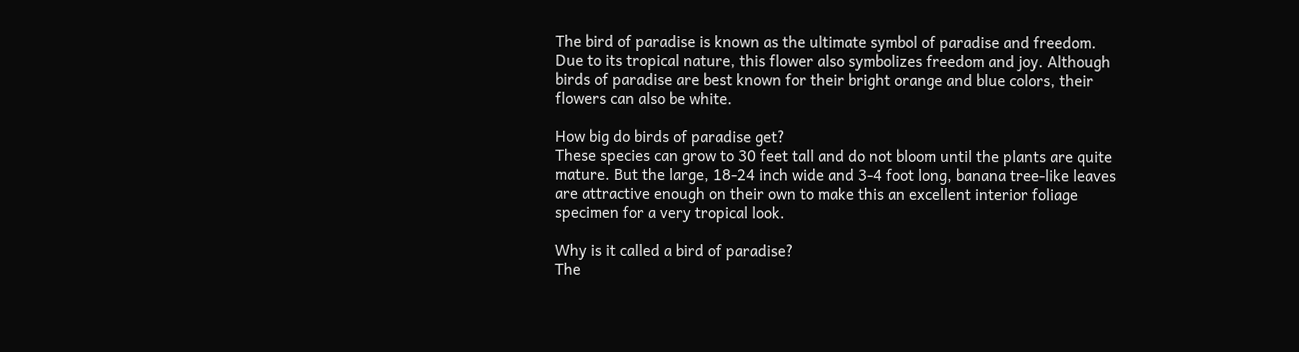The bird of paradise is known as the ultimate symbol of paradise and freedom. Due to its tropical nature, this flower also symbolizes freedom and joy. Although birds of paradise are best known for their bright orange and blue colors, their flowers can also be white.

How big do birds of paradise get?
These species can grow to 30 feet tall and do not bloom until the plants are quite mature. But the large, 18-24 inch wide and 3-4 foot long, banana tree-like leaves are attractive enough on their own to make this an excellent interior foliage specimen for a very tropical look.

Why is it called a bird of paradise?
The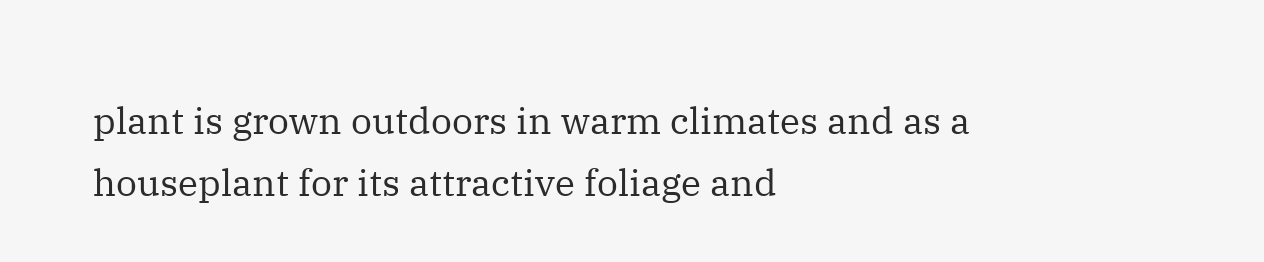plant is grown outdoors in warm climates and as a houseplant for its attractive foliage and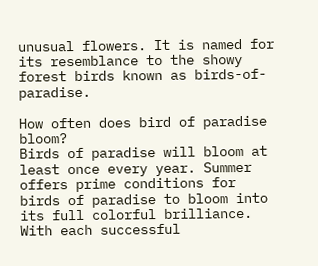unusual flowers. It is named for its resemblance to the showy forest birds known as birds-of-paradise.

How often does bird of paradise bloom?
Birds of paradise will bloom at least once every year. Summer offers prime conditions for birds of paradise to bloom into its full colorful brilliance. With each successful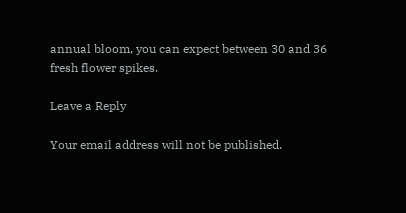annual bloom, you can expect between 30 and 36 fresh flower spikes.

Leave a Reply

Your email address will not be published.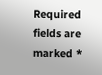Required fields are marked *